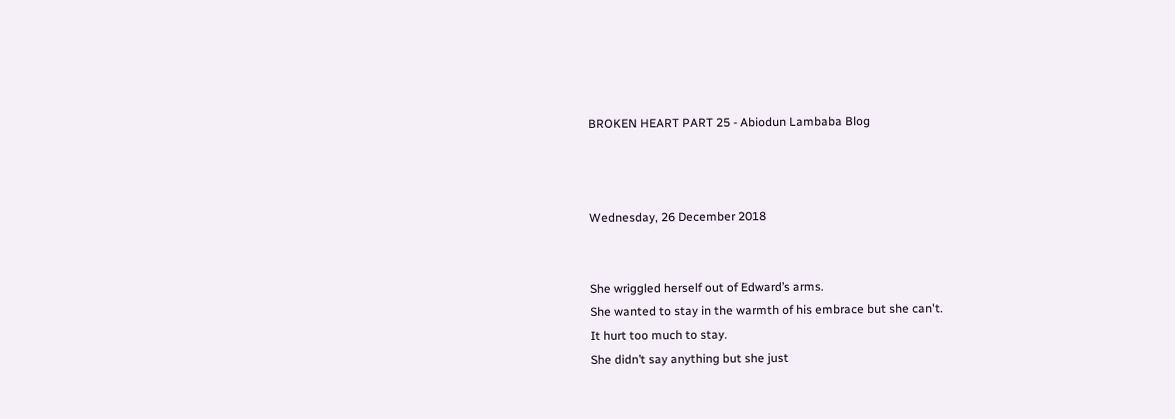BROKEN HEART PART 25 - Abiodun Lambaba Blog



Wednesday, 26 December 2018


She wriggled herself out of Edward’s arms.
She wanted to stay in the warmth of his embrace but she can't.
It hurt too much to stay.
She didn’t say anything but she just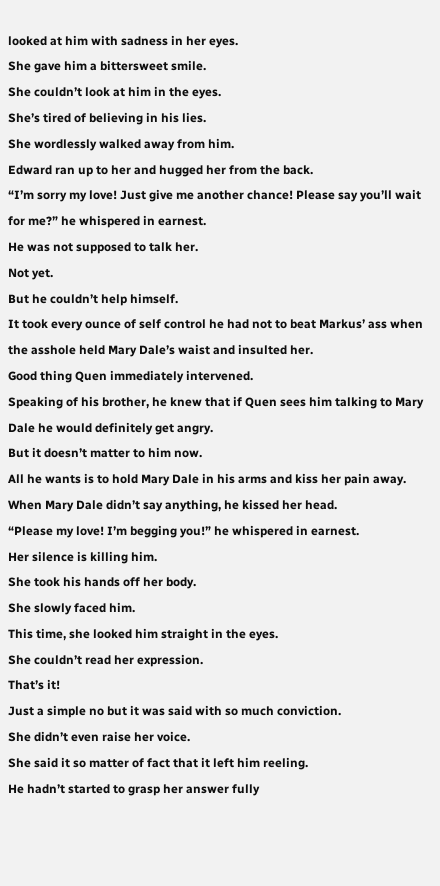looked at him with sadness in her eyes.
She gave him a bittersweet smile.
She couldn’t look at him in the eyes.
She’s tired of believing in his lies.
She wordlessly walked away from him.
Edward ran up to her and hugged her from the back.
“I’m sorry my love! Just give me another chance! Please say you’ll wait for me?” he whispered in earnest.
He was not supposed to talk her.
Not yet.
But he couldn’t help himself.
It took every ounce of self control he had not to beat Markus’ ass when the asshole held Mary Dale’s waist and insulted her.
Good thing Quen immediately intervened.
Speaking of his brother, he knew that if Quen sees him talking to Mary Dale he would definitely get angry.
But it doesn’t matter to him now.
All he wants is to hold Mary Dale in his arms and kiss her pain away.
When Mary Dale didn’t say anything, he kissed her head.
“Please my love! I’m begging you!” he whispered in earnest.
Her silence is killing him.
She took his hands off her body.
She slowly faced him.
This time, she looked him straight in the eyes.
She couldn’t read her expression.
That’s it!
Just a simple no but it was said with so much conviction.
She didn’t even raise her voice.
She said it so matter of fact that it left him reeling.
He hadn’t started to grasp her answer fully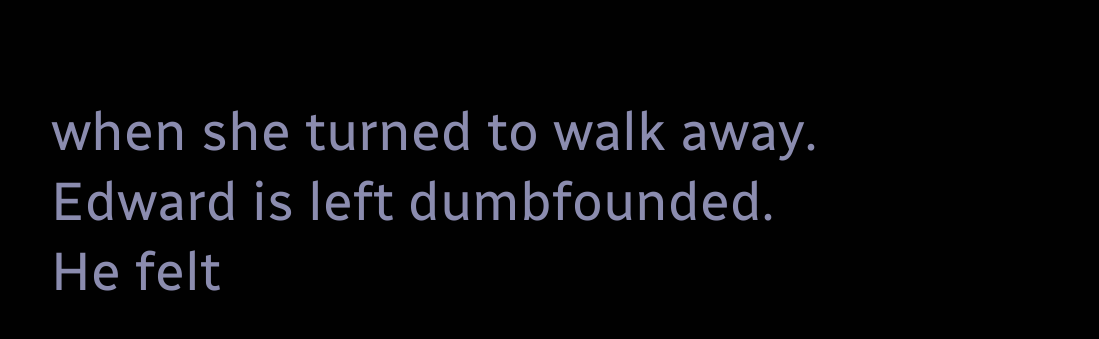when she turned to walk away.
Edward is left dumbfounded.
He felt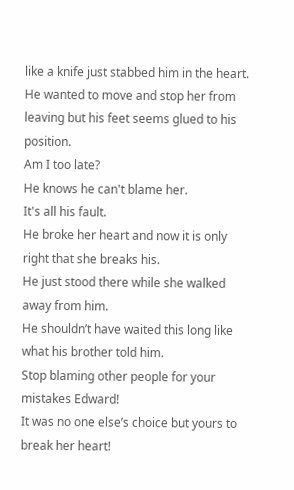like a knife just stabbed him in the heart.
He wanted to move and stop her from leaving but his feet seems glued to his position.
Am I too late?
He knows he can't blame her.
It's all his fault.
He broke her heart and now it is only right that she breaks his.
He just stood there while she walked away from him.
He shouldn’t have waited this long like what his brother told him.
Stop blaming other people for your mistakes Edward!
It was no one else’s choice but yours to break her heart!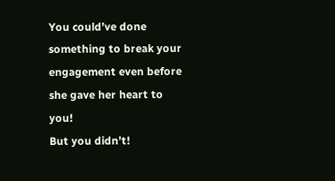You could’ve done something to break your engagement even before she gave her heart to you!
But you didn’t!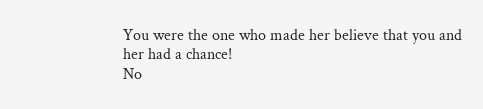You were the one who made her believe that you and her had a chance!
No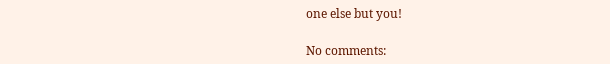one else but you!

No comments: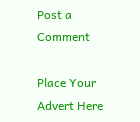Post a Comment

Place Your Advert Here